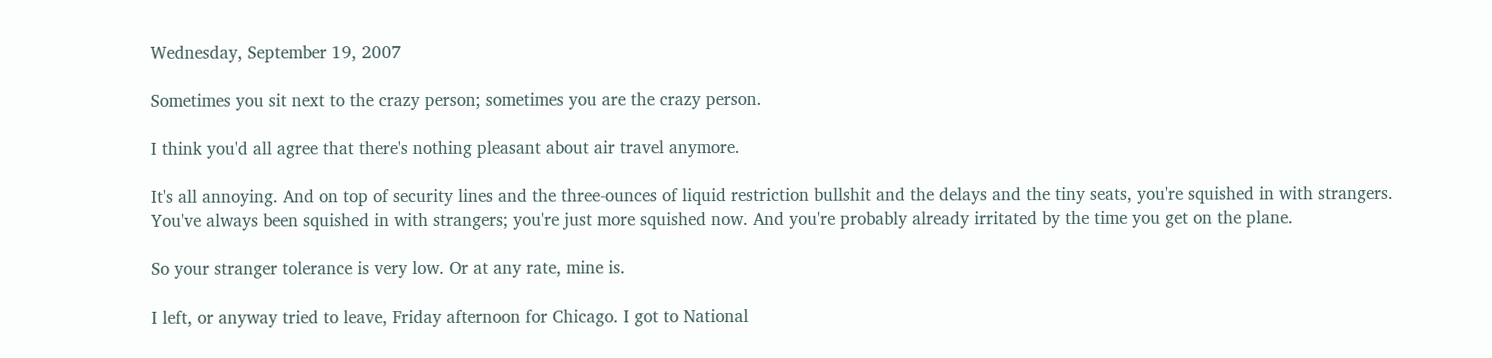Wednesday, September 19, 2007

Sometimes you sit next to the crazy person; sometimes you are the crazy person.

I think you'd all agree that there's nothing pleasant about air travel anymore.

It's all annoying. And on top of security lines and the three-ounces of liquid restriction bullshit and the delays and the tiny seats, you're squished in with strangers. You've always been squished in with strangers; you're just more squished now. And you're probably already irritated by the time you get on the plane.

So your stranger tolerance is very low. Or at any rate, mine is.

I left, or anyway tried to leave, Friday afternoon for Chicago. I got to National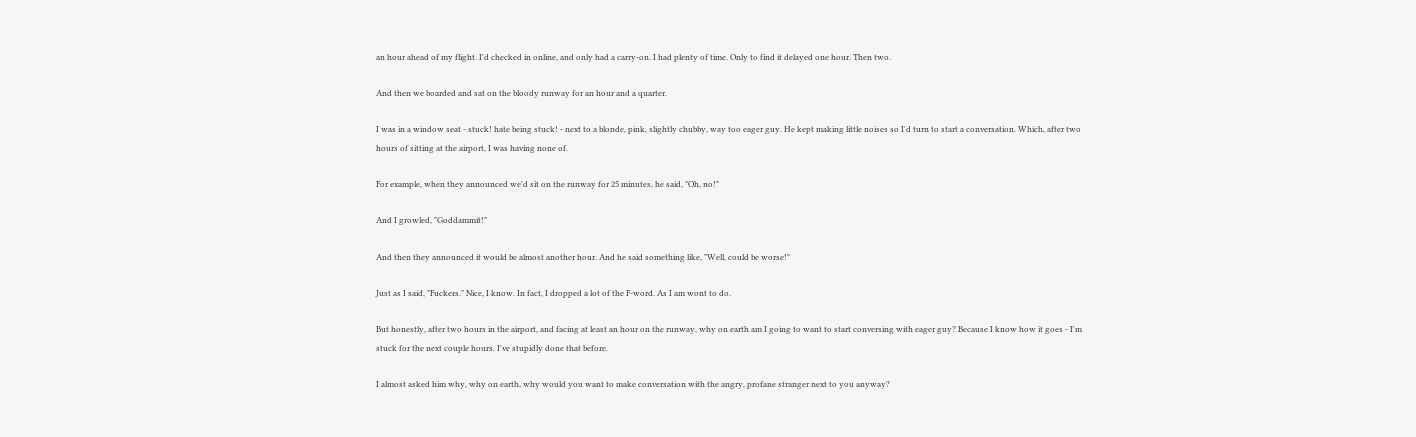an hour ahead of my flight. I'd checked in online, and only had a carry-on. I had plenty of time. Only to find it delayed one hour. Then two.

And then we boarded and sat on the bloody runway for an hour and a quarter.

I was in a window seat - stuck! hate being stuck! - next to a blonde, pink, slightly chubby, way too eager guy. He kept making little noises so I'd turn to start a conversation. Which, after two hours of sitting at the airport, I was having none of.

For example, when they announced we'd sit on the runway for 25 minutes, he said, "Oh, no!"

And I growled, "Goddammit!"

And then they announced it would be almost another hour. And he said something like, "Well, could be worse!"

Just as I said, "Fuckers." Nice, I know. In fact, I dropped a lot of the F-word. As I am wont to do.

But honestly, after two hours in the airport, and facing at least an hour on the runway, why on earth am I going to want to start conversing with eager guy? Because I know how it goes - I'm stuck for the next couple hours. I've stupidly done that before.

I almost asked him why, why on earth, why would you want to make conversation with the angry, profane stranger next to you anyway?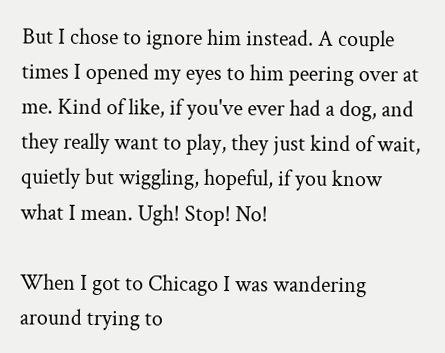But I chose to ignore him instead. A couple times I opened my eyes to him peering over at me. Kind of like, if you've ever had a dog, and they really want to play, they just kind of wait, quietly but wiggling, hopeful, if you know what I mean. Ugh! Stop! No!

When I got to Chicago I was wandering around trying to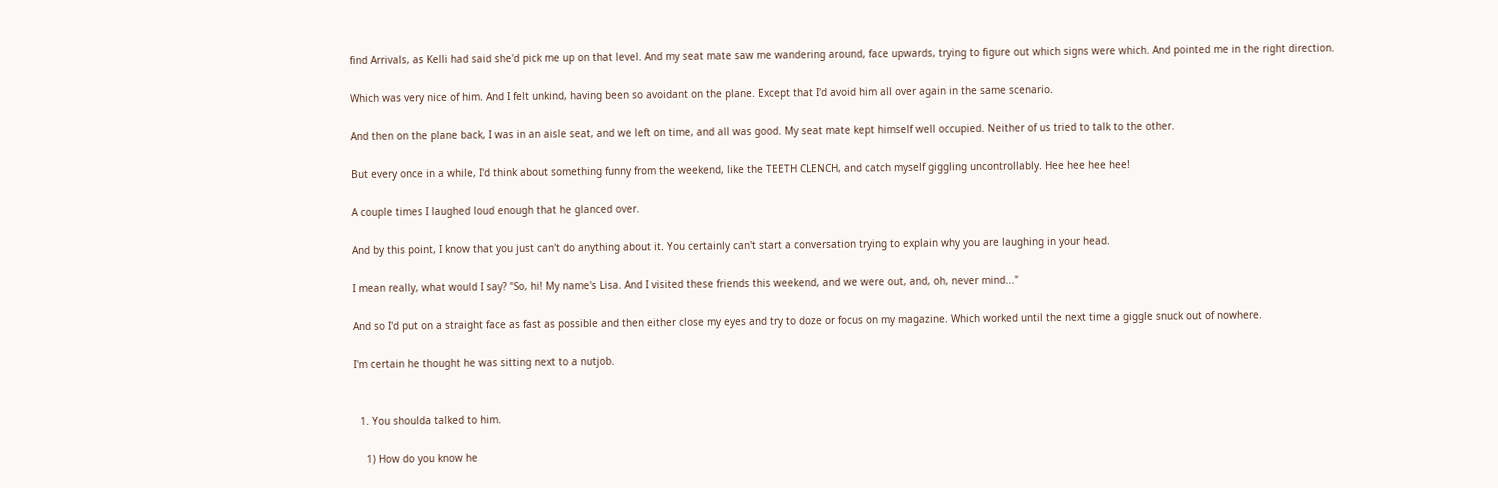find Arrivals, as Kelli had said she'd pick me up on that level. And my seat mate saw me wandering around, face upwards, trying to figure out which signs were which. And pointed me in the right direction.

Which was very nice of him. And I felt unkind, having been so avoidant on the plane. Except that I'd avoid him all over again in the same scenario.

And then on the plane back, I was in an aisle seat, and we left on time, and all was good. My seat mate kept himself well occupied. Neither of us tried to talk to the other.

But every once in a while, I'd think about something funny from the weekend, like the TEETH CLENCH, and catch myself giggling uncontrollably. Hee hee hee hee!

A couple times I laughed loud enough that he glanced over.

And by this point, I know that you just can't do anything about it. You certainly can't start a conversation trying to explain why you are laughing in your head.

I mean really, what would I say? "So, hi! My name's Lisa. And I visited these friends this weekend, and we were out, and, oh, never mind..."

And so I'd put on a straight face as fast as possible and then either close my eyes and try to doze or focus on my magazine. Which worked until the next time a giggle snuck out of nowhere.

I'm certain he thought he was sitting next to a nutjob.


  1. You shoulda talked to him.

    1) How do you know he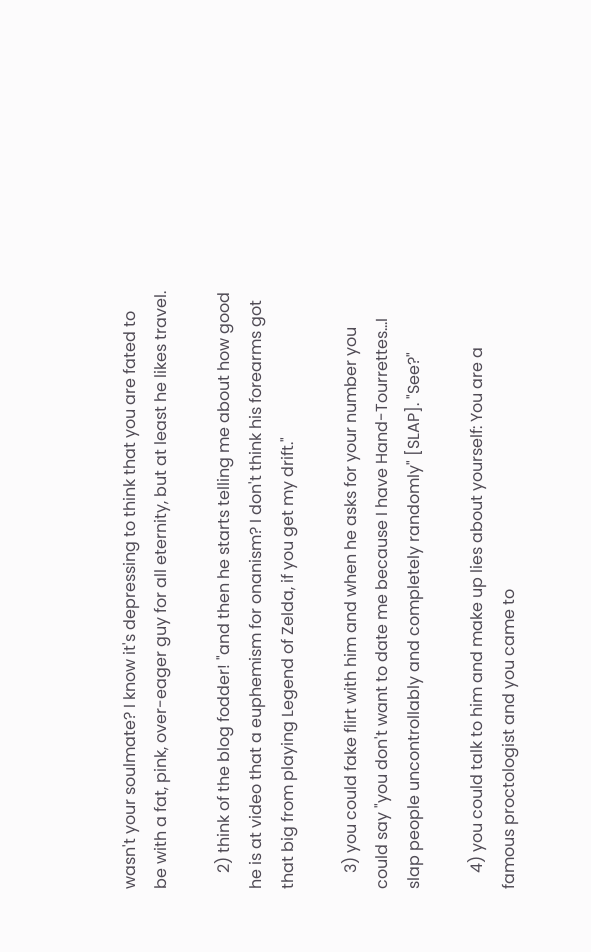wasn't your soulmate? I know it's depressing to think that you are fated to be with a fat, pink, over-eager guy for all eternity, but at least he likes travel.

    2) think of the blog fodder! "and then he starts telling me about how good he is at video that a euphemism for onanism? I don't think his forearms got that big from playing Legend of Zelda, if you get my drift."

    3) you could fake flirt with him and when he asks for your number you could say "you don't want to date me because I have Hand-Tourrettes...I slap people uncontrollably and completely randomly" [SLAP]. "See?"

    4) you could talk to him and make up lies about yourself: You are a famous proctologist and you came to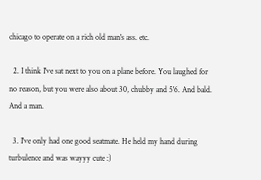chicago to operate on a rich old man's ass. etc.

  2. I think I've sat next to you on a plane before. You laughed for no reason, but you were also about 30, chubby and 5'6. And bald. And a man.

  3. I've only had one good seatmate. He held my hand during turbulence and was wayyy cute :)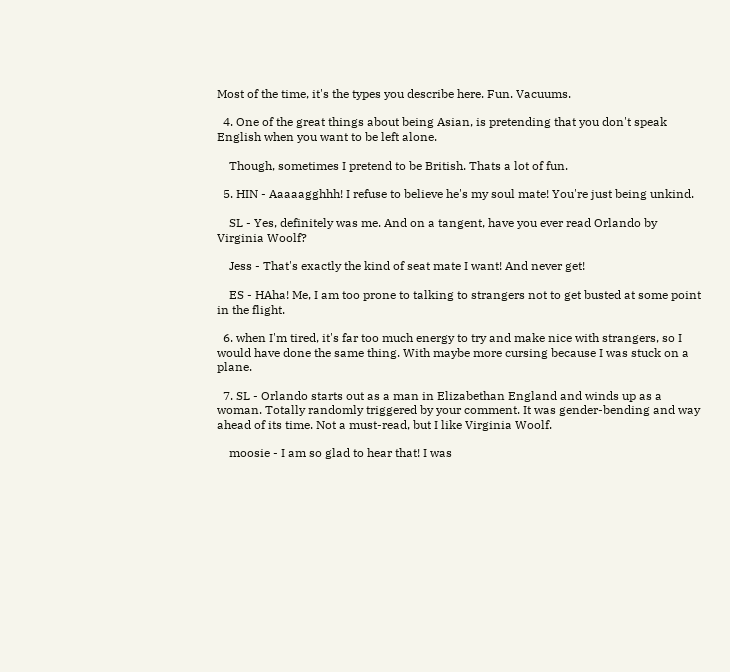Most of the time, it's the types you describe here. Fun. Vacuums.

  4. One of the great things about being Asian, is pretending that you don't speak English when you want to be left alone.

    Though, sometimes I pretend to be British. Thats a lot of fun.

  5. HIN - Aaaaagghhh! I refuse to believe he's my soul mate! You're just being unkind.

    SL - Yes, definitely was me. And on a tangent, have you ever read Orlando by Virginia Woolf?

    Jess - That's exactly the kind of seat mate I want! And never get!

    ES - HAha! Me, I am too prone to talking to strangers not to get busted at some point in the flight.

  6. when I'm tired, it's far too much energy to try and make nice with strangers, so I would have done the same thing. With maybe more cursing because I was stuck on a plane.

  7. SL - Orlando starts out as a man in Elizabethan England and winds up as a woman. Totally randomly triggered by your comment. It was gender-bending and way ahead of its time. Not a must-read, but I like Virginia Woolf.

    moosie - I am so glad to hear that! I was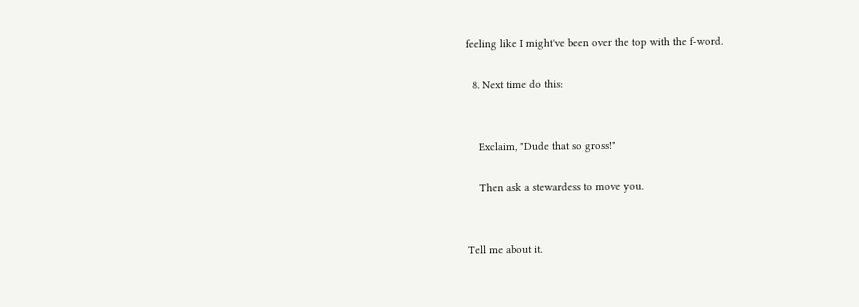feeling like I might've been over the top with the f-word.

  8. Next time do this:


    Exclaim, "Dude that so gross!"

    Then ask a stewardess to move you.


Tell me about it.